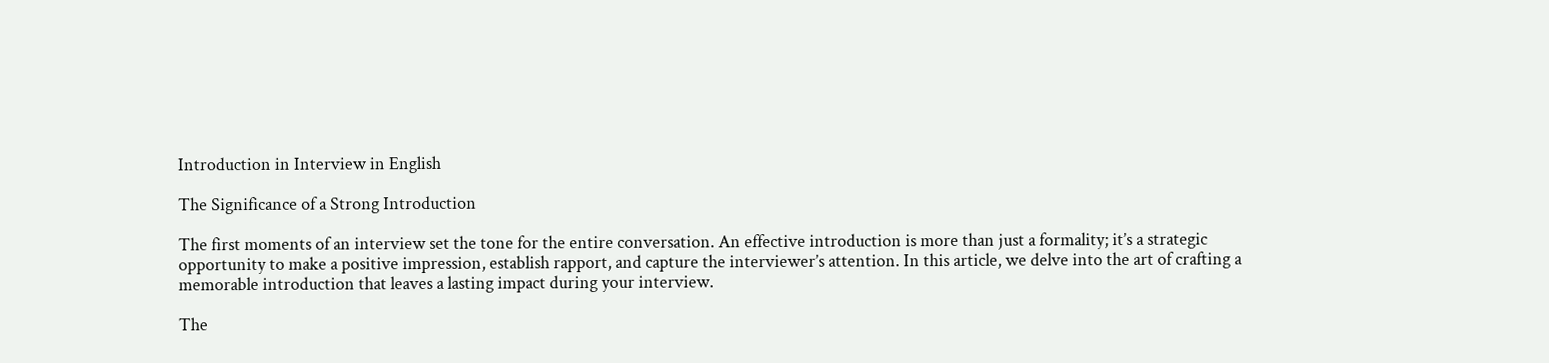Introduction in Interview in English

The Significance of a Strong Introduction

The first moments of an interview set the tone for the entire conversation. An effective introduction is more than just a formality; it’s a strategic opportunity to make a positive impression, establish rapport, and capture the interviewer’s attention. In this article, we delve into the art of crafting a memorable introduction that leaves a lasting impact during your interview.

The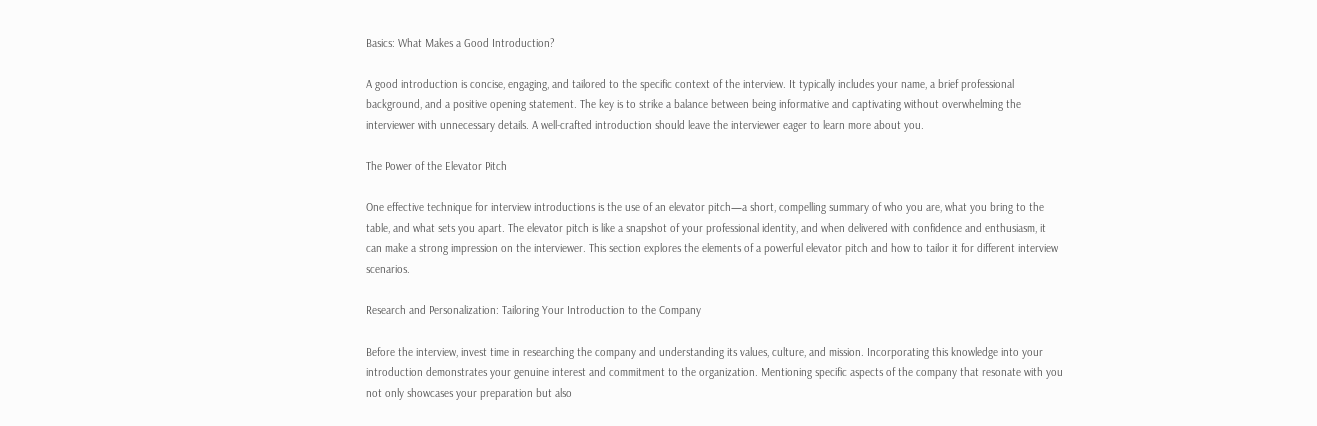Basics: What Makes a Good Introduction?

A good introduction is concise, engaging, and tailored to the specific context of the interview. It typically includes your name, a brief professional background, and a positive opening statement. The key is to strike a balance between being informative and captivating without overwhelming the interviewer with unnecessary details. A well-crafted introduction should leave the interviewer eager to learn more about you.

The Power of the Elevator Pitch

One effective technique for interview introductions is the use of an elevator pitch—a short, compelling summary of who you are, what you bring to the table, and what sets you apart. The elevator pitch is like a snapshot of your professional identity, and when delivered with confidence and enthusiasm, it can make a strong impression on the interviewer. This section explores the elements of a powerful elevator pitch and how to tailor it for different interview scenarios.

Research and Personalization: Tailoring Your Introduction to the Company

Before the interview, invest time in researching the company and understanding its values, culture, and mission. Incorporating this knowledge into your introduction demonstrates your genuine interest and commitment to the organization. Mentioning specific aspects of the company that resonate with you not only showcases your preparation but also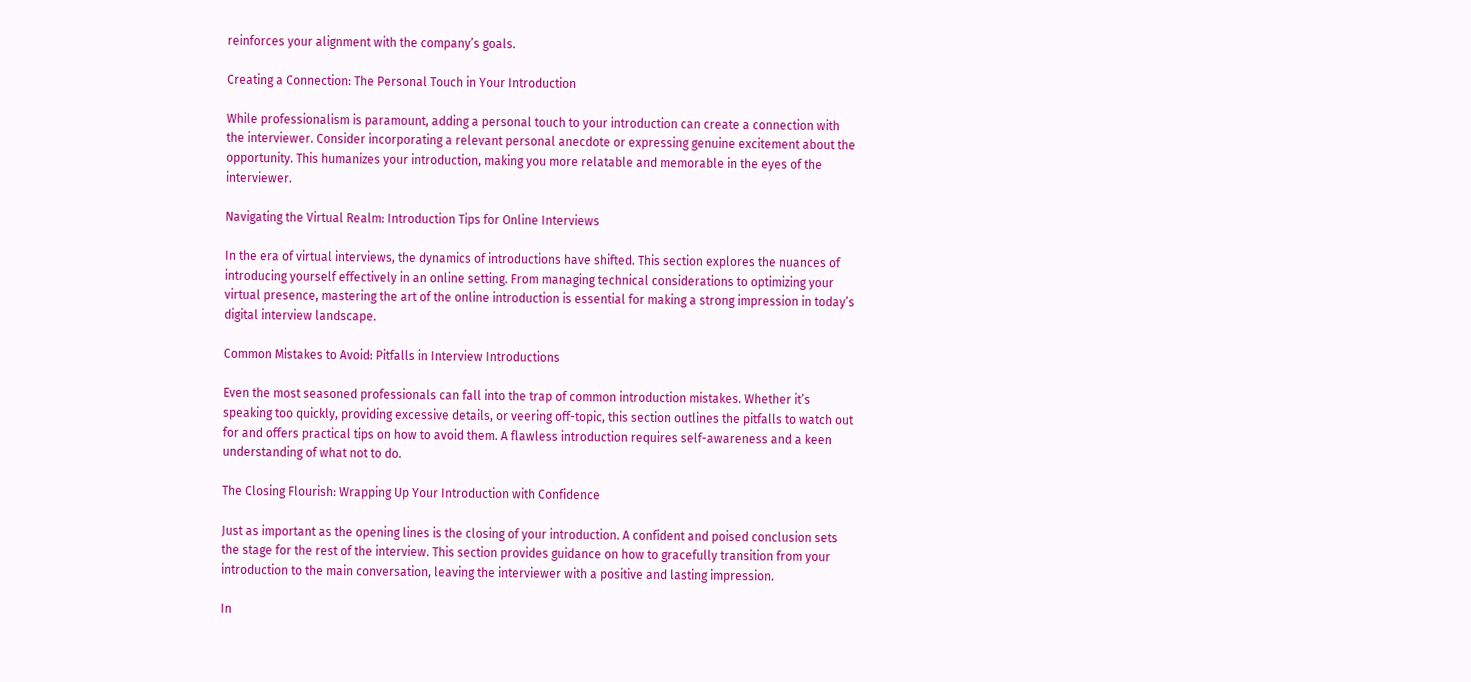reinforces your alignment with the company’s goals.

Creating a Connection: The Personal Touch in Your Introduction

While professionalism is paramount, adding a personal touch to your introduction can create a connection with the interviewer. Consider incorporating a relevant personal anecdote or expressing genuine excitement about the opportunity. This humanizes your introduction, making you more relatable and memorable in the eyes of the interviewer.

Navigating the Virtual Realm: Introduction Tips for Online Interviews

In the era of virtual interviews, the dynamics of introductions have shifted. This section explores the nuances of introducing yourself effectively in an online setting. From managing technical considerations to optimizing your virtual presence, mastering the art of the online introduction is essential for making a strong impression in today’s digital interview landscape.

Common Mistakes to Avoid: Pitfalls in Interview Introductions

Even the most seasoned professionals can fall into the trap of common introduction mistakes. Whether it’s speaking too quickly, providing excessive details, or veering off-topic, this section outlines the pitfalls to watch out for and offers practical tips on how to avoid them. A flawless introduction requires self-awareness and a keen understanding of what not to do.

The Closing Flourish: Wrapping Up Your Introduction with Confidence

Just as important as the opening lines is the closing of your introduction. A confident and poised conclusion sets the stage for the rest of the interview. This section provides guidance on how to gracefully transition from your introduction to the main conversation, leaving the interviewer with a positive and lasting impression.

In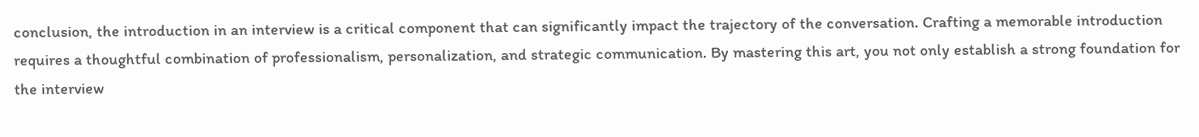conclusion, the introduction in an interview is a critical component that can significantly impact the trajectory of the conversation. Crafting a memorable introduction requires a thoughtful combination of professionalism, personalization, and strategic communication. By mastering this art, you not only establish a strong foundation for the interview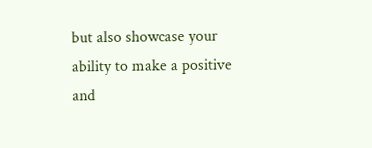but also showcase your ability to make a positive and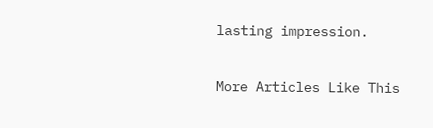lasting impression.

More Articles Like This